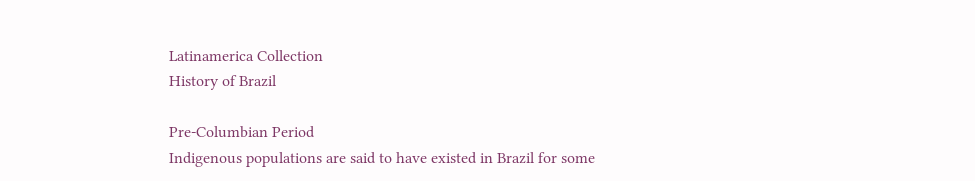Latinamerica Collection
History of Brazil

Pre-Columbian Period
Indigenous populations are said to have existed in Brazil for some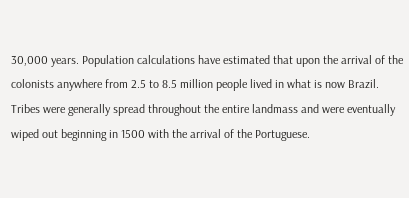30,000 years. Population calculations have estimated that upon the arrival of the colonists anywhere from 2.5 to 8.5 million people lived in what is now Brazil. Tribes were generally spread throughout the entire landmass and were eventually wiped out beginning in 1500 with the arrival of the Portuguese.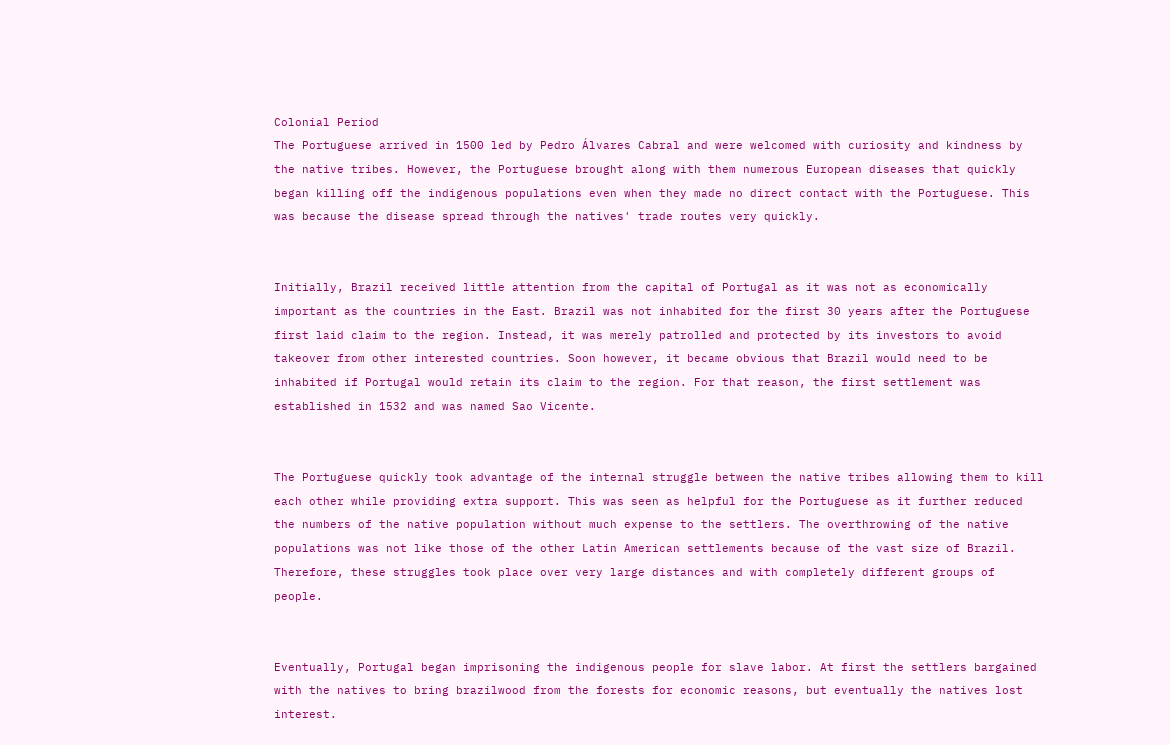Colonial Period
The Portuguese arrived in 1500 led by Pedro Álvares Cabral and were welcomed with curiosity and kindness by the native tribes. However, the Portuguese brought along with them numerous European diseases that quickly began killing off the indigenous populations even when they made no direct contact with the Portuguese. This was because the disease spread through the natives' trade routes very quickly.


Initially, Brazil received little attention from the capital of Portugal as it was not as economically important as the countries in the East. Brazil was not inhabited for the first 30 years after the Portuguese first laid claim to the region. Instead, it was merely patrolled and protected by its investors to avoid takeover from other interested countries. Soon however, it became obvious that Brazil would need to be inhabited if Portugal would retain its claim to the region. For that reason, the first settlement was established in 1532 and was named Sao Vicente.


The Portuguese quickly took advantage of the internal struggle between the native tribes allowing them to kill each other while providing extra support. This was seen as helpful for the Portuguese as it further reduced the numbers of the native population without much expense to the settlers. The overthrowing of the native populations was not like those of the other Latin American settlements because of the vast size of Brazil. Therefore, these struggles took place over very large distances and with completely different groups of people.


Eventually, Portugal began imprisoning the indigenous people for slave labor. At first the settlers bargained with the natives to bring brazilwood from the forests for economic reasons, but eventually the natives lost interest.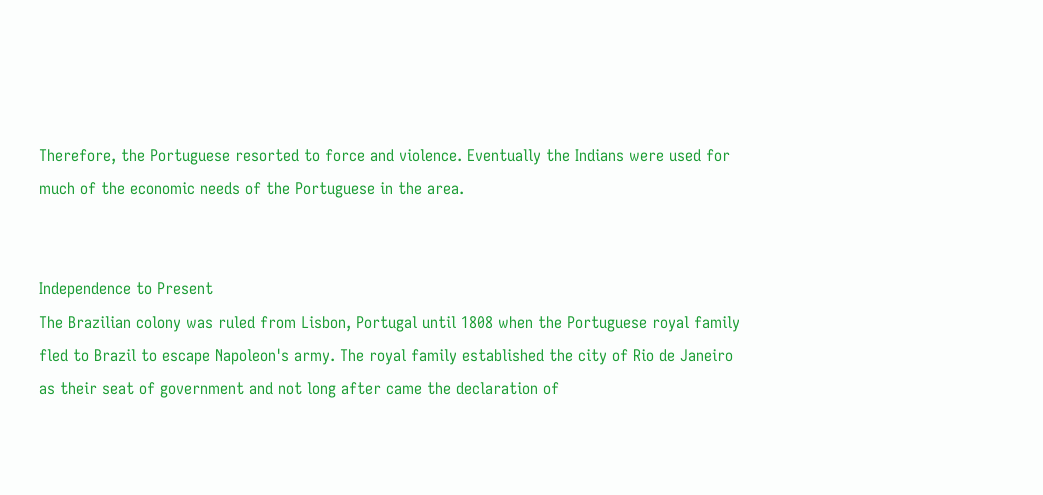Therefore, the Portuguese resorted to force and violence. Eventually the Indians were used for much of the economic needs of the Portuguese in the area.


Independence to Present
The Brazilian colony was ruled from Lisbon, Portugal until 1808 when the Portuguese royal family fled to Brazil to escape Napoleon's army. The royal family established the city of Rio de Janeiro as their seat of government and not long after came the declaration of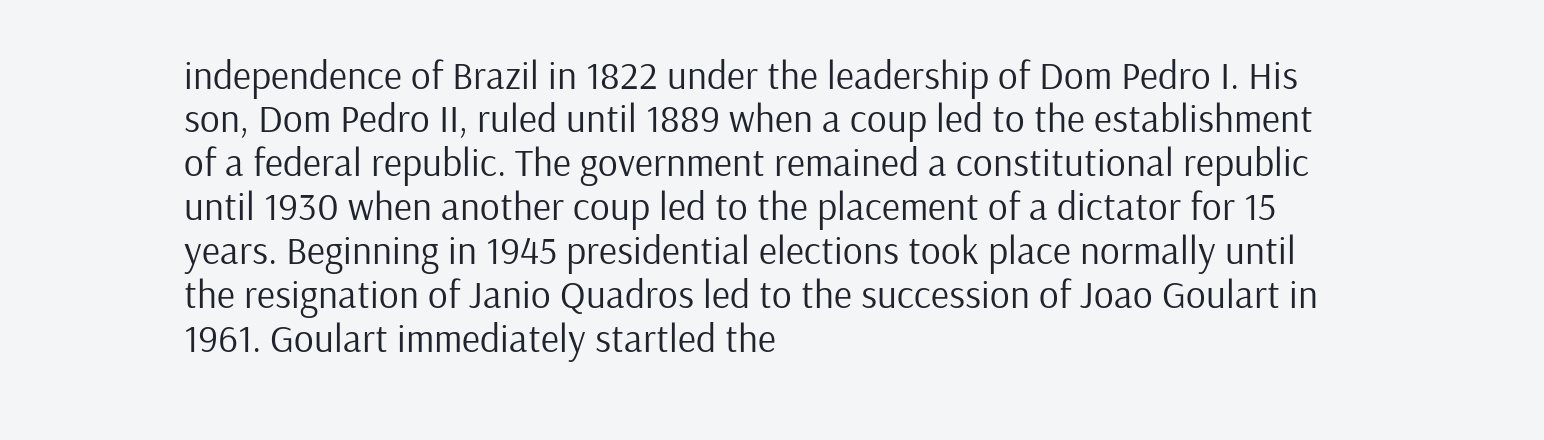independence of Brazil in 1822 under the leadership of Dom Pedro I. His son, Dom Pedro II, ruled until 1889 when a coup led to the establishment of a federal republic. The government remained a constitutional republic until 1930 when another coup led to the placement of a dictator for 15 years. Beginning in 1945 presidential elections took place normally until the resignation of Janio Quadros led to the succession of Joao Goulart in 1961. Goulart immediately startled the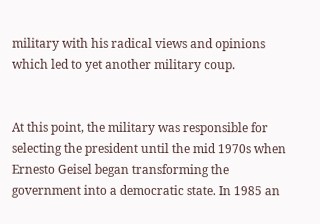military with his radical views and opinions which led to yet another military coup.


At this point, the military was responsible for selecting the president until the mid 1970s when Ernesto Geisel began transforming the government into a democratic state. In 1985 an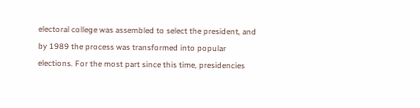electoral college was assembled to select the president, and by 1989 the process was transformed into popular elections. For the most part since this time, presidencies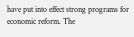have put into effect strong programs for economic reform. The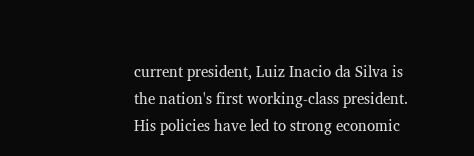current president, Luiz Inacio da Silva is the nation's first working-class president. His policies have led to strong economic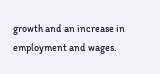growth and an increase in employment and wages.